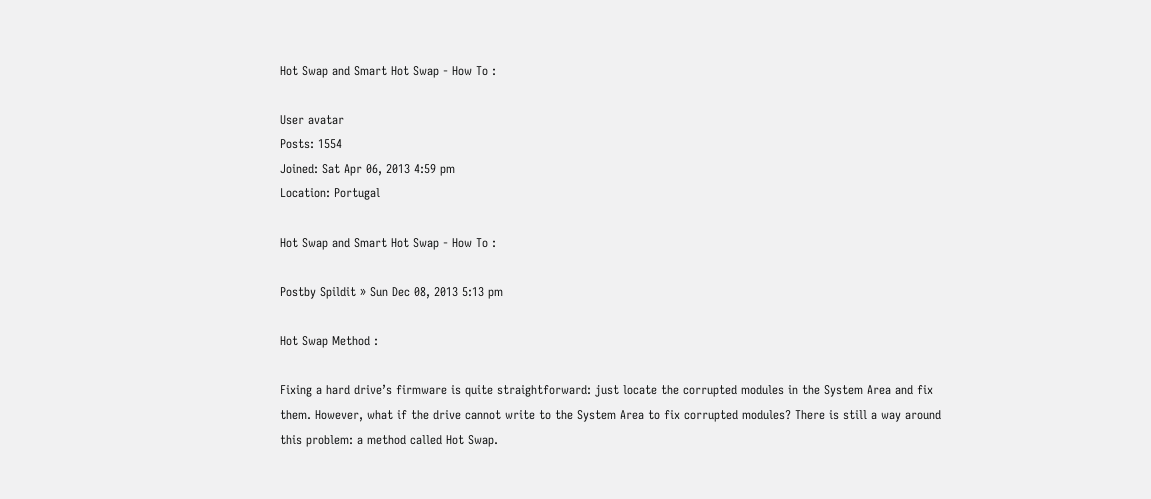Hot Swap and Smart Hot Swap - How To :

User avatar
Posts: 1554
Joined: Sat Apr 06, 2013 4:59 pm
Location: Portugal

Hot Swap and Smart Hot Swap - How To :

Postby Spildit » Sun Dec 08, 2013 5:13 pm

Hot Swap Method :

Fixing a hard drive’s firmware is quite straightforward: just locate the corrupted modules in the System Area and fix them. However, what if the drive cannot write to the System Area to fix corrupted modules? There is still a way around this problem: a method called Hot Swap.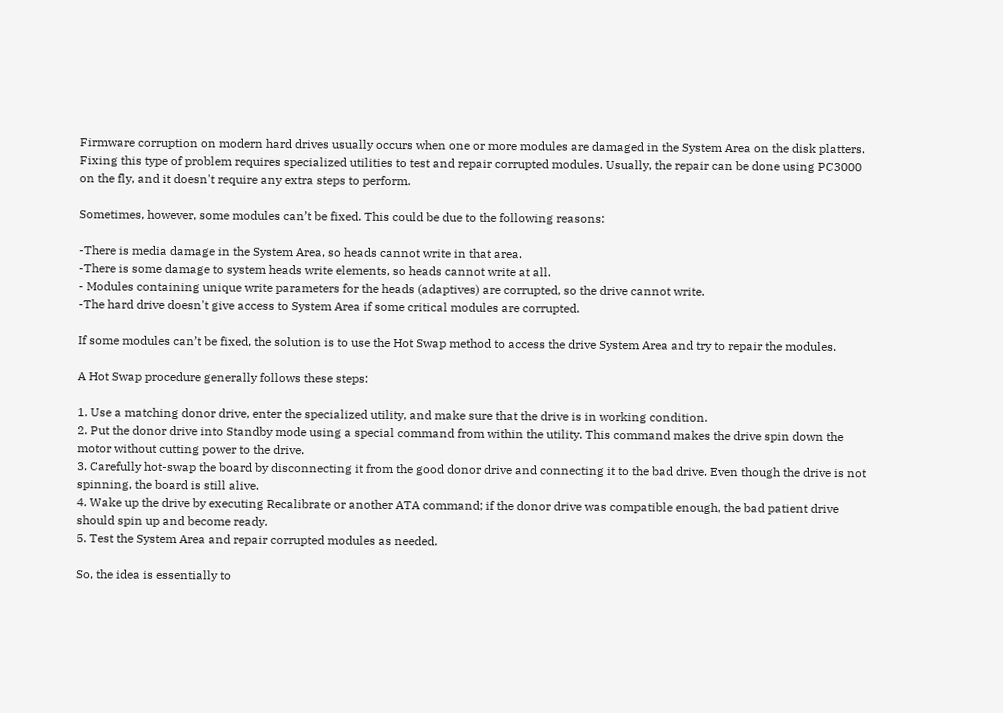Firmware corruption on modern hard drives usually occurs when one or more modules are damaged in the System Area on the disk platters. Fixing this type of problem requires specialized utilities to test and repair corrupted modules. Usually, the repair can be done using PC3000 on the fly, and it doesn't require any extra steps to perform.

Sometimes, however, some modules can’t be fixed. This could be due to the following reasons:

-There is media damage in the System Area, so heads cannot write in that area.
-There is some damage to system heads write elements, so heads cannot write at all.
- Modules containing unique write parameters for the heads (adaptives) are corrupted, so the drive cannot write.
-The hard drive doesn't give access to System Area if some critical modules are corrupted.

If some modules can’t be fixed, the solution is to use the Hot Swap method to access the drive System Area and try to repair the modules.

A Hot Swap procedure generally follows these steps:

1. Use a matching donor drive, enter the specialized utility, and make sure that the drive is in working condition.
2. Put the donor drive into Standby mode using a special command from within the utility. This command makes the drive spin down the motor without cutting power to the drive.
3. Carefully hot-swap the board by disconnecting it from the good donor drive and connecting it to the bad drive. Even though the drive is not spinning, the board is still alive.
4. Wake up the drive by executing Recalibrate or another ATA command; if the donor drive was compatible enough, the bad patient drive should spin up and become ready.
5. Test the System Area and repair corrupted modules as needed.

So, the idea is essentially to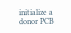initialize a donor PCB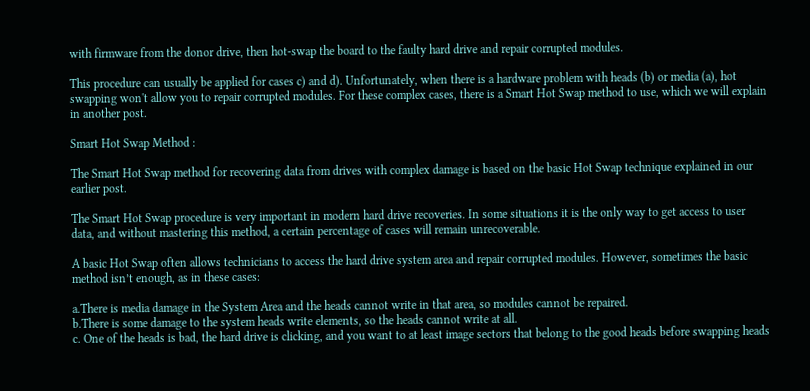with firmware from the donor drive, then hot-swap the board to the faulty hard drive and repair corrupted modules.

This procedure can usually be applied for cases c) and d). Unfortunately, when there is a hardware problem with heads (b) or media (a), hot swapping won't allow you to repair corrupted modules. For these complex cases, there is a Smart Hot Swap method to use, which we will explain in another post.

Smart Hot Swap Method :

The Smart Hot Swap method for recovering data from drives with complex damage is based on the basic Hot Swap technique explained in our earlier post.

The Smart Hot Swap procedure is very important in modern hard drive recoveries. In some situations it is the only way to get access to user data, and without mastering this method, a certain percentage of cases will remain unrecoverable.

A basic Hot Swap often allows technicians to access the hard drive system area and repair corrupted modules. However, sometimes the basic method isn’t enough, as in these cases:

a.There is media damage in the System Area and the heads cannot write in that area, so modules cannot be repaired.
b.There is some damage to the system heads write elements, so the heads cannot write at all.
c. One of the heads is bad, the hard drive is clicking, and you want to at least image sectors that belong to the good heads before swapping heads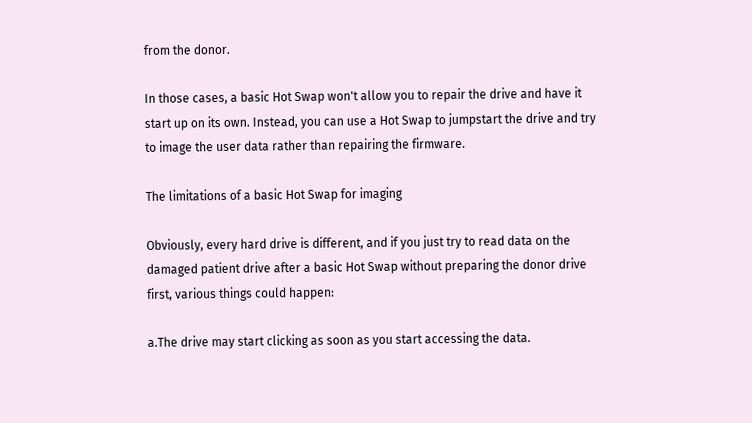from the donor.

In those cases, a basic Hot Swap won't allow you to repair the drive and have it start up on its own. Instead, you can use a Hot Swap to jumpstart the drive and try to image the user data rather than repairing the firmware.

The limitations of a basic Hot Swap for imaging

Obviously, every hard drive is different, and if you just try to read data on the damaged patient drive after a basic Hot Swap without preparing the donor drive first, various things could happen:

a.The drive may start clicking as soon as you start accessing the data.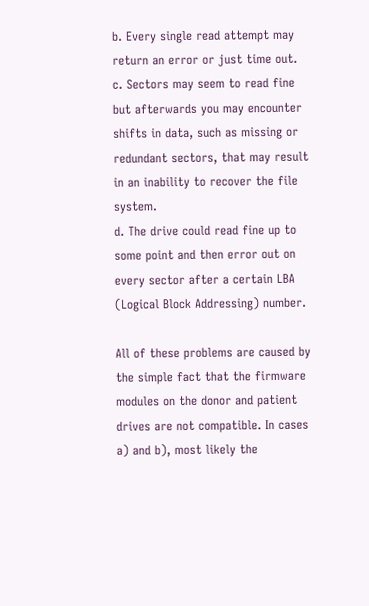b. Every single read attempt may return an error or just time out.
c. Sectors may seem to read fine but afterwards you may encounter shifts in data, such as missing or redundant sectors, that may result in an inability to recover the file system.
d. The drive could read fine up to some point and then error out on every sector after a certain LBA (Logical Block Addressing) number.

All of these problems are caused by the simple fact that the firmware modules on the donor and patient drives are not compatible. In cases a) and b), most likely the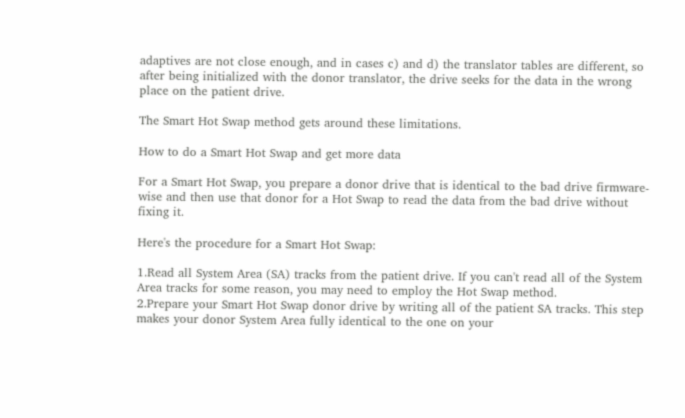adaptives are not close enough, and in cases c) and d) the translator tables are different, so after being initialized with the donor translator, the drive seeks for the data in the wrong place on the patient drive.

The Smart Hot Swap method gets around these limitations.

How to do a Smart Hot Swap and get more data

For a Smart Hot Swap, you prepare a donor drive that is identical to the bad drive firmware-wise and then use that donor for a Hot Swap to read the data from the bad drive without fixing it.

Here's the procedure for a Smart Hot Swap:

1.Read all System Area (SA) tracks from the patient drive. If you can't read all of the System Area tracks for some reason, you may need to employ the Hot Swap method.
2.Prepare your Smart Hot Swap donor drive by writing all of the patient SA tracks. This step makes your donor System Area fully identical to the one on your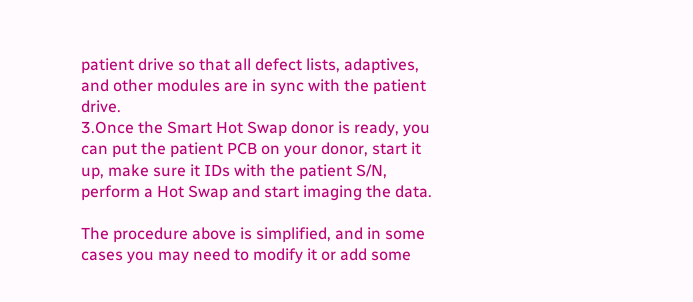patient drive so that all defect lists, adaptives, and other modules are in sync with the patient drive.
3.Once the Smart Hot Swap donor is ready, you can put the patient PCB on your donor, start it up, make sure it IDs with the patient S/N, perform a Hot Swap and start imaging the data.

The procedure above is simplified, and in some cases you may need to modify it or add some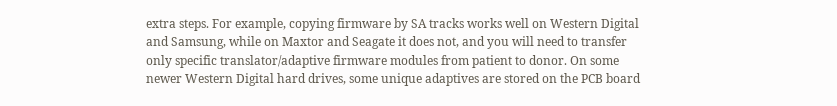extra steps. For example, copying firmware by SA tracks works well on Western Digital and Samsung, while on Maxtor and Seagate it does not, and you will need to transfer only specific translator/adaptive firmware modules from patient to donor. On some newer Western Digital hard drives, some unique adaptives are stored on the PCB board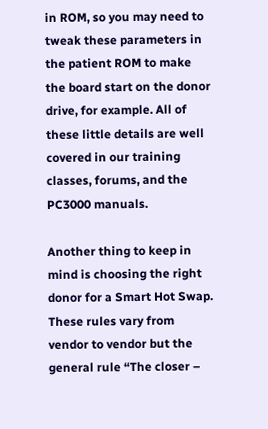in ROM, so you may need to tweak these parameters in the patient ROM to make the board start on the donor drive, for example. All of these little details are well covered in our training classes, forums, and the PC3000 manuals.

Another thing to keep in mind is choosing the right donor for a Smart Hot Swap. These rules vary from vendor to vendor but the general rule “The closer –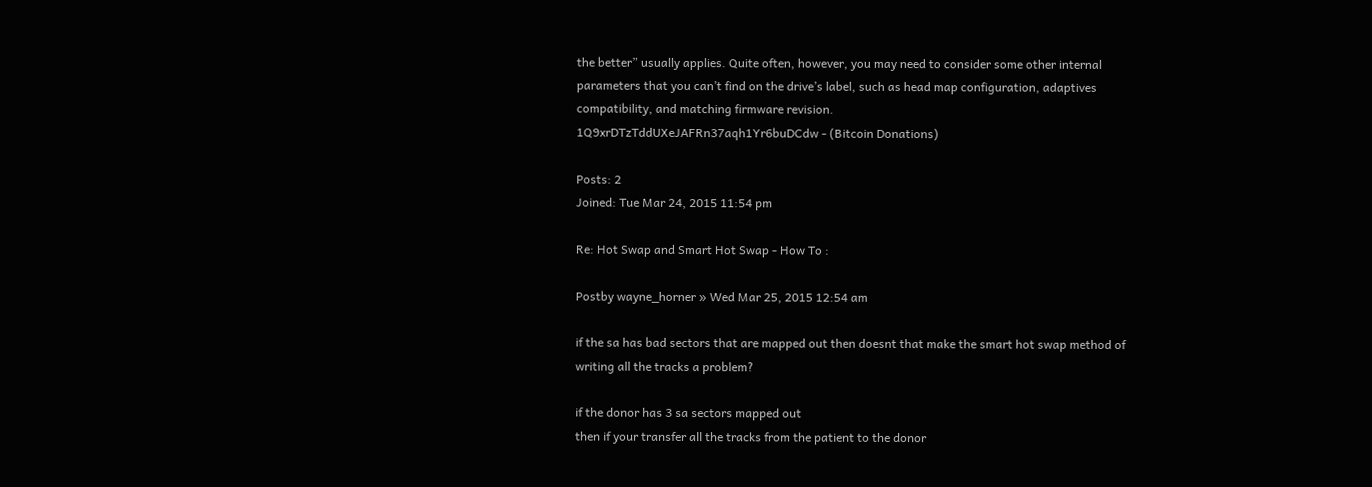the better” usually applies. Quite often, however, you may need to consider some other internal parameters that you can’t find on the drive’s label, such as head map configuration, adaptives compatibility, and matching firmware revision.
1Q9xrDTzTddUXeJAFRn37aqh1Yr6buDCdw - (Bitcoin Donations)

Posts: 2
Joined: Tue Mar 24, 2015 11:54 pm

Re: Hot Swap and Smart Hot Swap - How To :

Postby wayne_horner » Wed Mar 25, 2015 12:54 am

if the sa has bad sectors that are mapped out then doesnt that make the smart hot swap method of writing all the tracks a problem?

if the donor has 3 sa sectors mapped out
then if your transfer all the tracks from the patient to the donor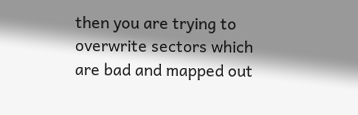then you are trying to overwrite sectors which are bad and mapped out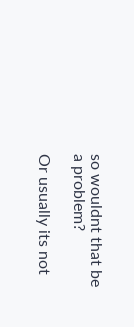so wouldnt that be a problem?

Or usually its not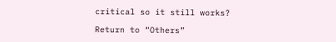critical so it still works?

Return to “Others”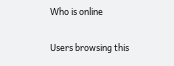Who is online

Users browsing this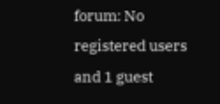forum: No registered users and 1 guest